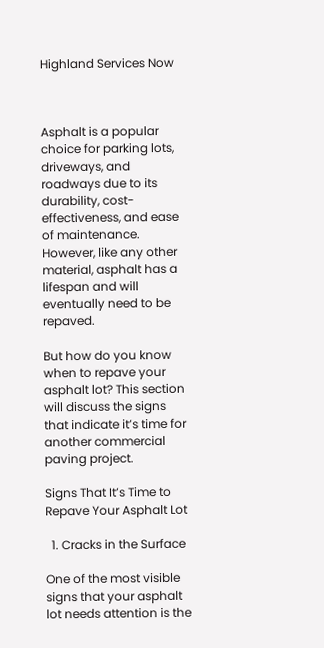Highland Services Now



Asphalt is a popular choice for parking lots, driveways, and roadways due to its durability, cost-effectiveness, and ease of maintenance. However, like any other material, asphalt has a lifespan and will eventually need to be repaved.

But how do you know when to repave your asphalt lot? This section will discuss the signs that indicate it’s time for another commercial paving project.

Signs That It’s Time to Repave Your Asphalt Lot

  1. Cracks in the Surface

One of the most visible signs that your asphalt lot needs attention is the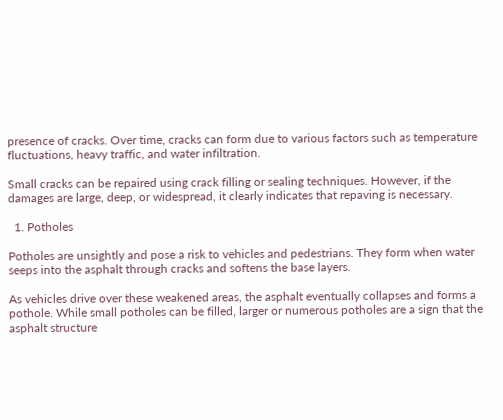presence of cracks. Over time, cracks can form due to various factors such as temperature fluctuations, heavy traffic, and water infiltration.

Small cracks can be repaired using crack filling or sealing techniques. However, if the damages are large, deep, or widespread, it clearly indicates that repaving is necessary.

  1. Potholes

Potholes are unsightly and pose a risk to vehicles and pedestrians. They form when water seeps into the asphalt through cracks and softens the base layers.

As vehicles drive over these weakened areas, the asphalt eventually collapses and forms a pothole. While small potholes can be filled, larger or numerous potholes are a sign that the asphalt structure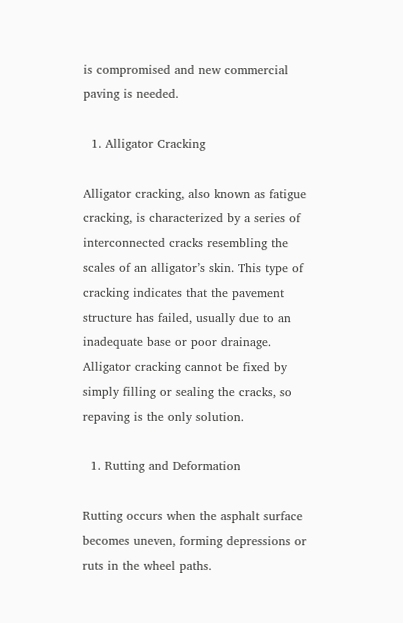is compromised and new commercial paving is needed.

  1. Alligator Cracking

Alligator cracking, also known as fatigue cracking, is characterized by a series of interconnected cracks resembling the scales of an alligator’s skin. This type of cracking indicates that the pavement structure has failed, usually due to an inadequate base or poor drainage. Alligator cracking cannot be fixed by simply filling or sealing the cracks, so repaving is the only solution.

  1. Rutting and Deformation

Rutting occurs when the asphalt surface becomes uneven, forming depressions or ruts in the wheel paths.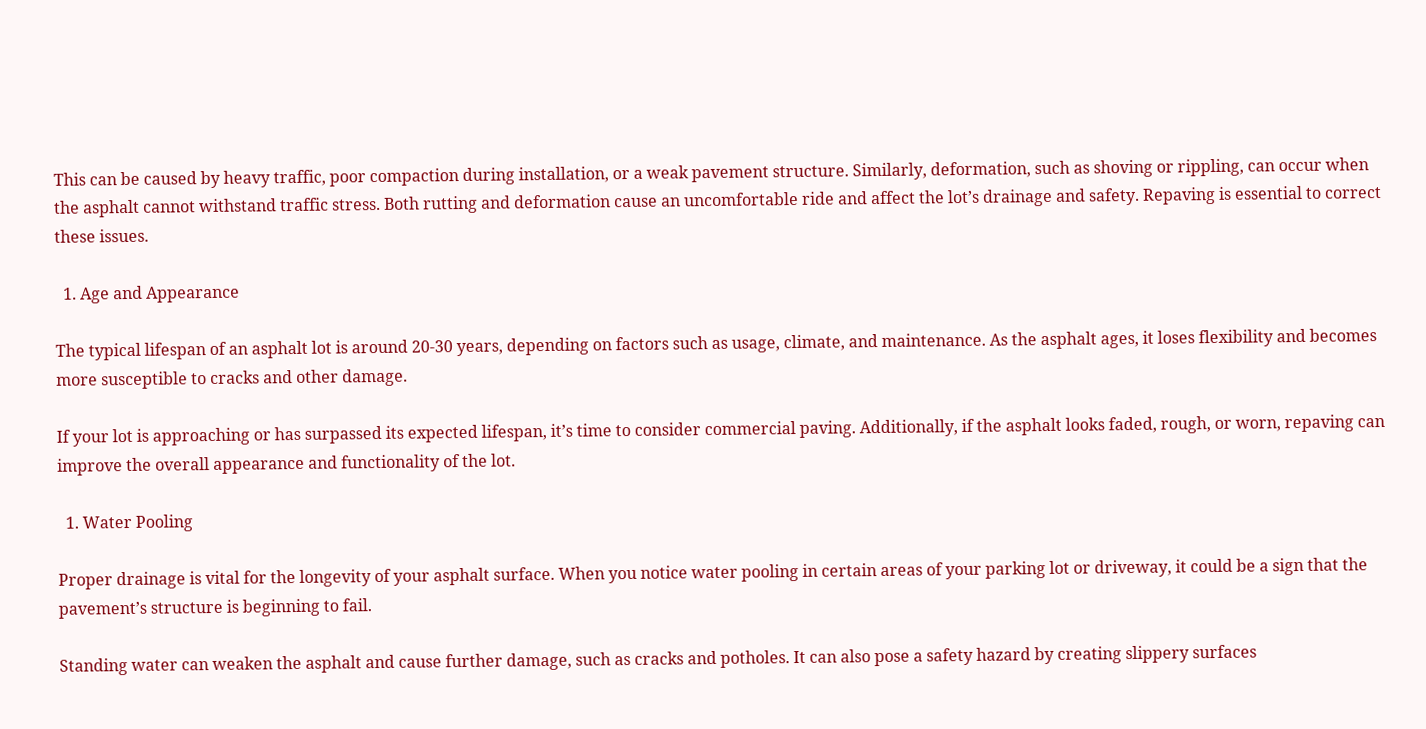This can be caused by heavy traffic, poor compaction during installation, or a weak pavement structure. Similarly, deformation, such as shoving or rippling, can occur when the asphalt cannot withstand traffic stress. Both rutting and deformation cause an uncomfortable ride and affect the lot’s drainage and safety. Repaving is essential to correct these issues.

  1. Age and Appearance

The typical lifespan of an asphalt lot is around 20-30 years, depending on factors such as usage, climate, and maintenance. As the asphalt ages, it loses flexibility and becomes more susceptible to cracks and other damage.

If your lot is approaching or has surpassed its expected lifespan, it’s time to consider commercial paving. Additionally, if the asphalt looks faded, rough, or worn, repaving can improve the overall appearance and functionality of the lot.

  1. Water Pooling

Proper drainage is vital for the longevity of your asphalt surface. When you notice water pooling in certain areas of your parking lot or driveway, it could be a sign that the pavement’s structure is beginning to fail.

Standing water can weaken the asphalt and cause further damage, such as cracks and potholes. It can also pose a safety hazard by creating slippery surfaces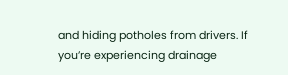and hiding potholes from drivers. If you’re experiencing drainage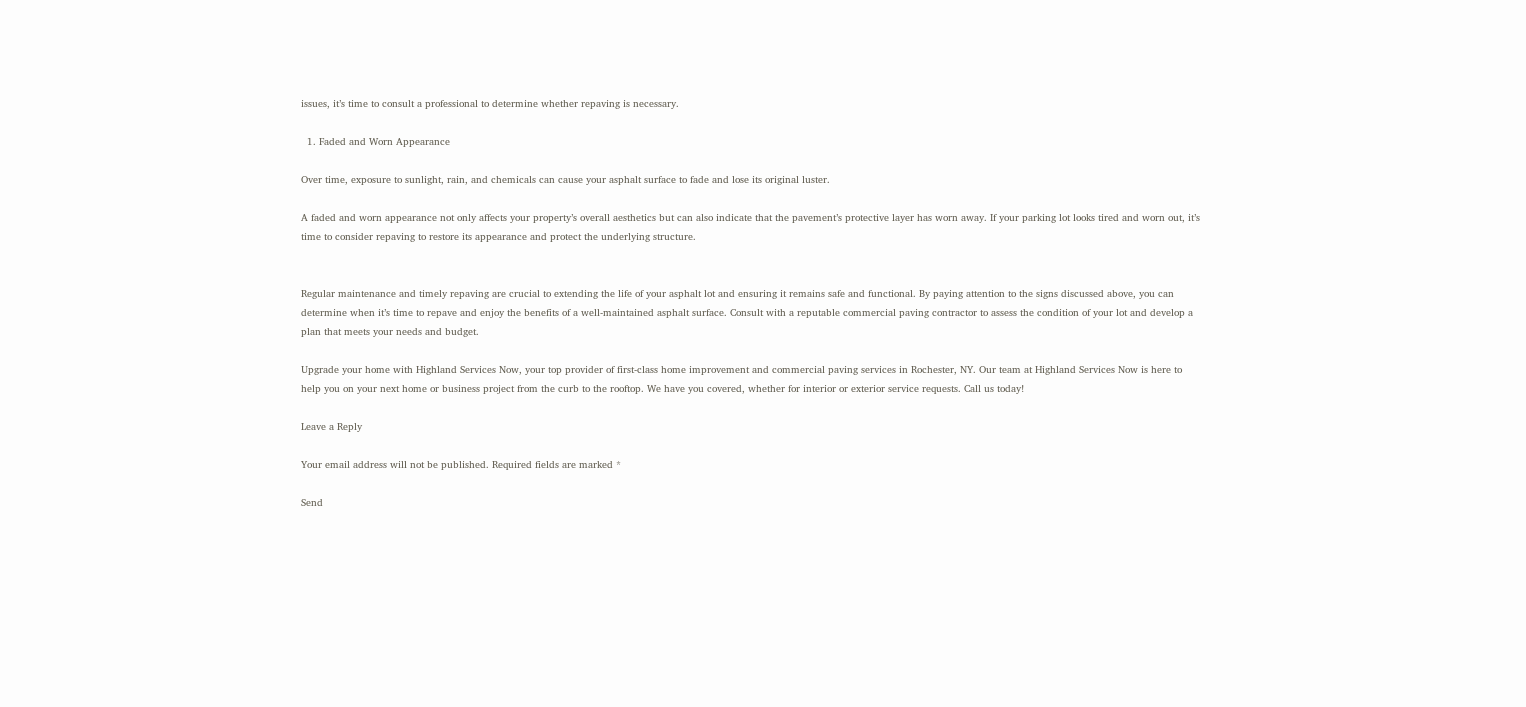issues, it’s time to consult a professional to determine whether repaving is necessary.

  1. Faded and Worn Appearance

Over time, exposure to sunlight, rain, and chemicals can cause your asphalt surface to fade and lose its original luster.

A faded and worn appearance not only affects your property’s overall aesthetics but can also indicate that the pavement’s protective layer has worn away. If your parking lot looks tired and worn out, it’s time to consider repaving to restore its appearance and protect the underlying structure.


Regular maintenance and timely repaving are crucial to extending the life of your asphalt lot and ensuring it remains safe and functional. By paying attention to the signs discussed above, you can determine when it’s time to repave and enjoy the benefits of a well-maintained asphalt surface. Consult with a reputable commercial paving contractor to assess the condition of your lot and develop a plan that meets your needs and budget.

Upgrade your home with Highland Services Now, your top provider of first-class home improvement and commercial paving services in Rochester, NY. Our team at Highland Services Now is here to help you on your next home or business project from the curb to the rooftop. We have you covered, whether for interior or exterior service requests. Call us today!

Leave a Reply

Your email address will not be published. Required fields are marked *

Send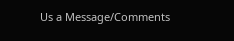Us a Message/Comments